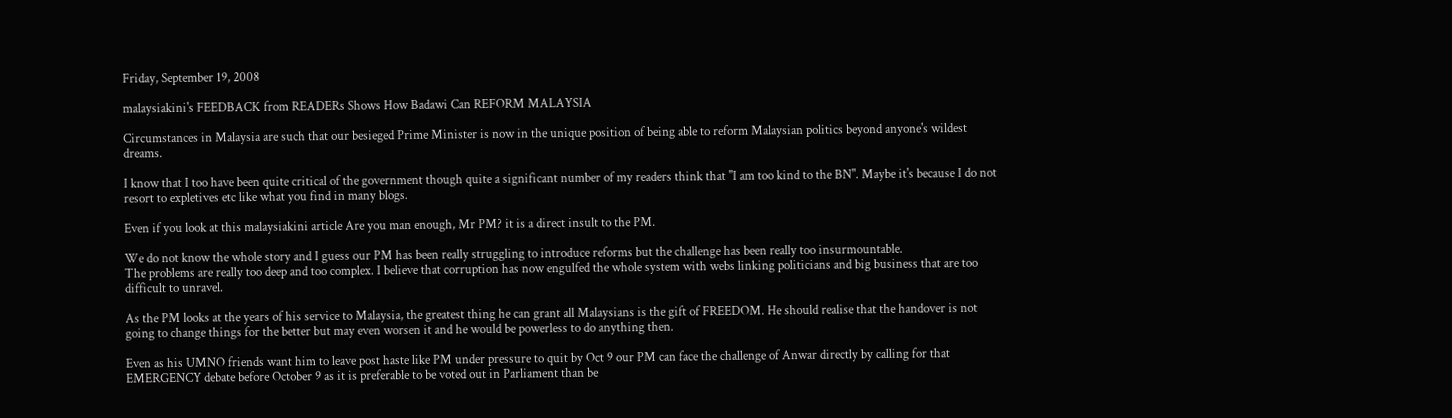Friday, September 19, 2008

malaysiakini's FEEDBACK from READERs Shows How Badawi Can REFORM MALAYSIA

Circumstances in Malaysia are such that our besieged Prime Minister is now in the unique position of being able to reform Malaysian politics beyond anyone's wildest dreams.

I know that I too have been quite critical of the government though quite a significant number of my readers think that "I am too kind to the BN". Maybe it's because I do not resort to expletives etc like what you find in many blogs.

Even if you look at this malaysiakini article Are you man enough, Mr PM? it is a direct insult to the PM.

We do not know the whole story and I guess our PM has been really struggling to introduce reforms but the challenge has been really too insurmountable.
The problems are really too deep and too complex. I believe that corruption has now engulfed the whole system with webs linking politicians and big business that are too difficult to unravel.

As the PM looks at the years of his service to Malaysia, the greatest thing he can grant all Malaysians is the gift of FREEDOM. He should realise that the handover is not going to change things for the better but may even worsen it and he would be powerless to do anything then.

Even as his UMNO friends want him to leave post haste like PM under pressure to quit by Oct 9 our PM can face the challenge of Anwar directly by calling for that EMERGENCY debate before October 9 as it is preferable to be voted out in Parliament than be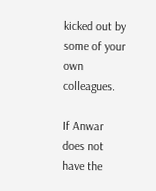kicked out by some of your own colleagues.

If Anwar does not have the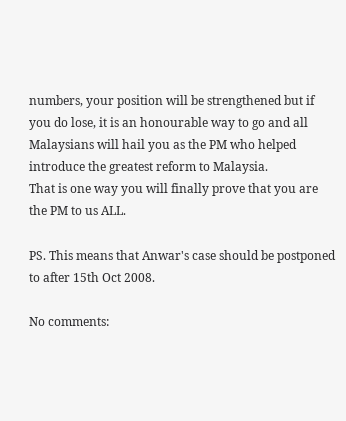numbers, your position will be strengthened but if you do lose, it is an honourable way to go and all Malaysians will hail you as the PM who helped introduce the greatest reform to Malaysia.
That is one way you will finally prove that you are the PM to us ALL.

PS. This means that Anwar's case should be postponed to after 15th Oct 2008.

No comments: